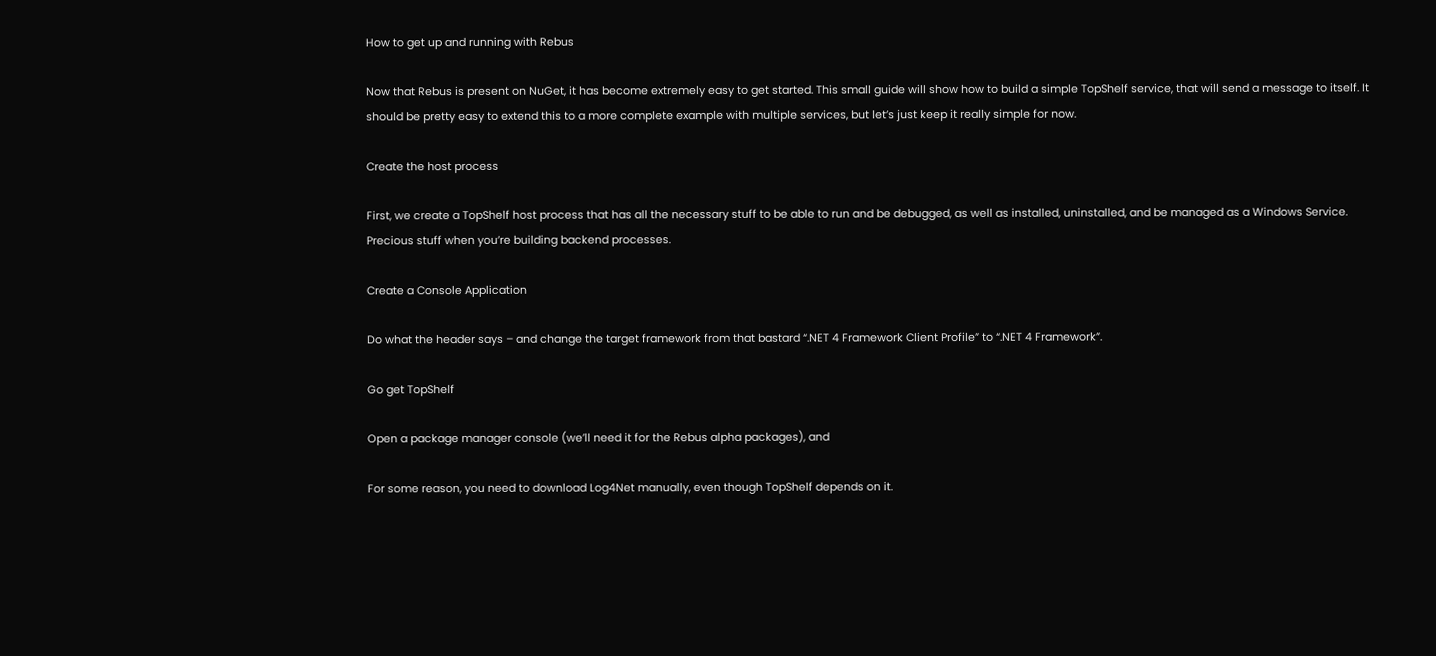How to get up and running with Rebus

Now that Rebus is present on NuGet, it has become extremely easy to get started. This small guide will show how to build a simple TopShelf service, that will send a message to itself. It should be pretty easy to extend this to a more complete example with multiple services, but let’s just keep it really simple for now.

Create the host process

First, we create a TopShelf host process that has all the necessary stuff to be able to run and be debugged, as well as installed, uninstalled, and be managed as a Windows Service. Precious stuff when you’re building backend processes.

Create a Console Application

Do what the header says – and change the target framework from that bastard “.NET 4 Framework Client Profile” to “.NET 4 Framework”.

Go get TopShelf

Open a package manager console (we’ll need it for the Rebus alpha packages), and

For some reason, you need to download Log4Net manually, even though TopShelf depends on it.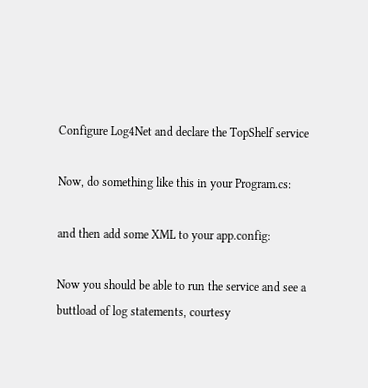Configure Log4Net and declare the TopShelf service

Now, do something like this in your Program.cs:

and then add some XML to your app.config:

Now you should be able to run the service and see a buttload of log statements, courtesy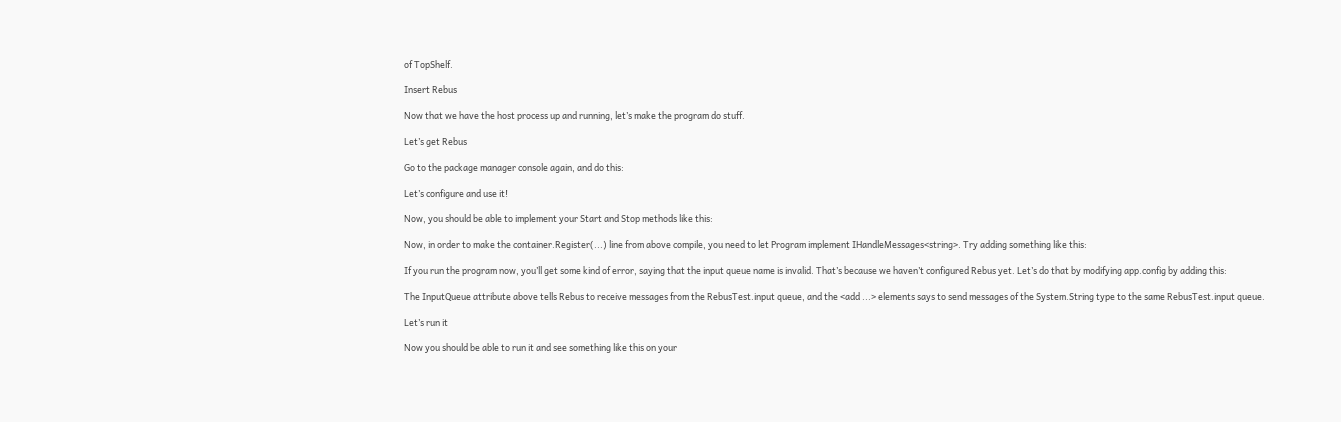of TopShelf.

Insert Rebus

Now that we have the host process up and running, let’s make the program do stuff.

Let’s get Rebus

Go to the package manager console again, and do this:

Let’s configure and use it!

Now, you should be able to implement your Start and Stop methods like this:

Now, in order to make the container.Register(...) line from above compile, you need to let Program implement IHandleMessages<string>. Try adding something like this:

If you run the program now, you’ll get some kind of error, saying that the input queue name is invalid. That’s because we haven’t configured Rebus yet. Let’s do that by modifying app.config by adding this:

The InputQueue attribute above tells Rebus to receive messages from the RebusTest.input queue, and the <add ...> elements says to send messages of the System.String type to the same RebusTest.input queue.

Let’s run it

Now you should be able to run it and see something like this on your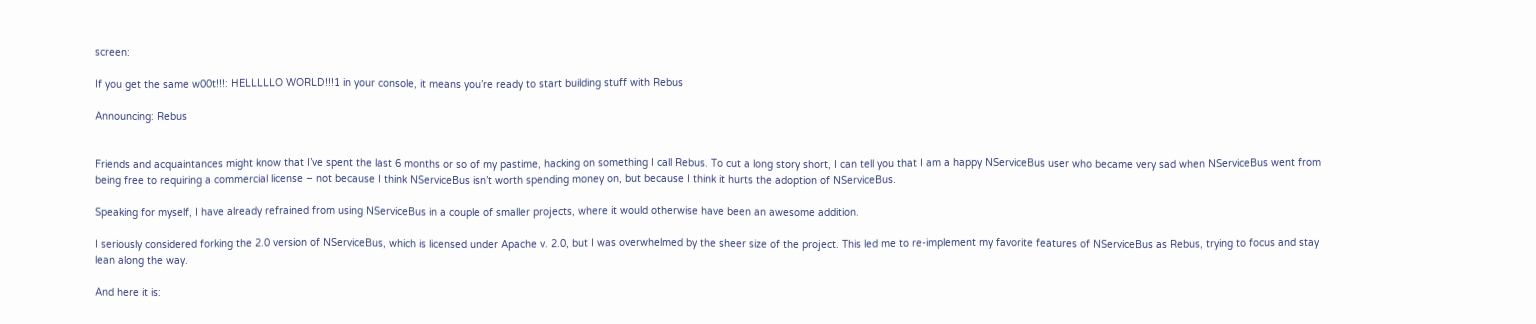screen:

If you get the same w00t!!!: HELLLLLO WORLD!!!1 in your console, it means you’re ready to start building stuff with Rebus

Announcing: Rebus


Friends and acquaintances might know that I’ve spent the last 6 months or so of my pastime, hacking on something I call Rebus. To cut a long story short, I can tell you that I am a happy NServiceBus user who became very sad when NServiceBus went from being free to requiring a commercial license – not because I think NServiceBus isn’t worth spending money on, but because I think it hurts the adoption of NServiceBus.

Speaking for myself, I have already refrained from using NServiceBus in a couple of smaller projects, where it would otherwise have been an awesome addition.

I seriously considered forking the 2.0 version of NServiceBus, which is licensed under Apache v. 2.0, but I was overwhelmed by the sheer size of the project. This led me to re-implement my favorite features of NServiceBus as Rebus, trying to focus and stay lean along the way.

And here it is: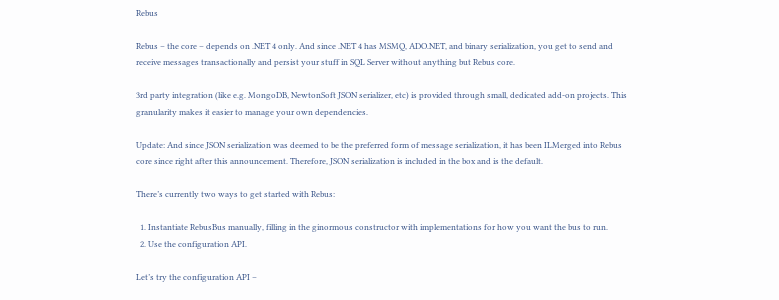Rebus

Rebus – the core – depends on .NET 4 only. And since .NET 4 has MSMQ, ADO.NET, and binary serialization, you get to send and receive messages transactionally and persist your stuff in SQL Server without anything but Rebus core.

3rd party integration (like e.g. MongoDB, NewtonSoft JSON serializer, etc) is provided through small, dedicated add-on projects. This granularity makes it easier to manage your own dependencies.

Update: And since JSON serialization was deemed to be the preferred form of message serialization, it has been ILMerged into Rebus core since right after this announcement. Therefore, JSON serialization is included in the box and is the default.

There’s currently two ways to get started with Rebus:

  1. Instantiate RebusBus manually, filling in the ginormous constructor with implementations for how you want the bus to run.
  2. Use the configuration API.

Let’s try the configuration API –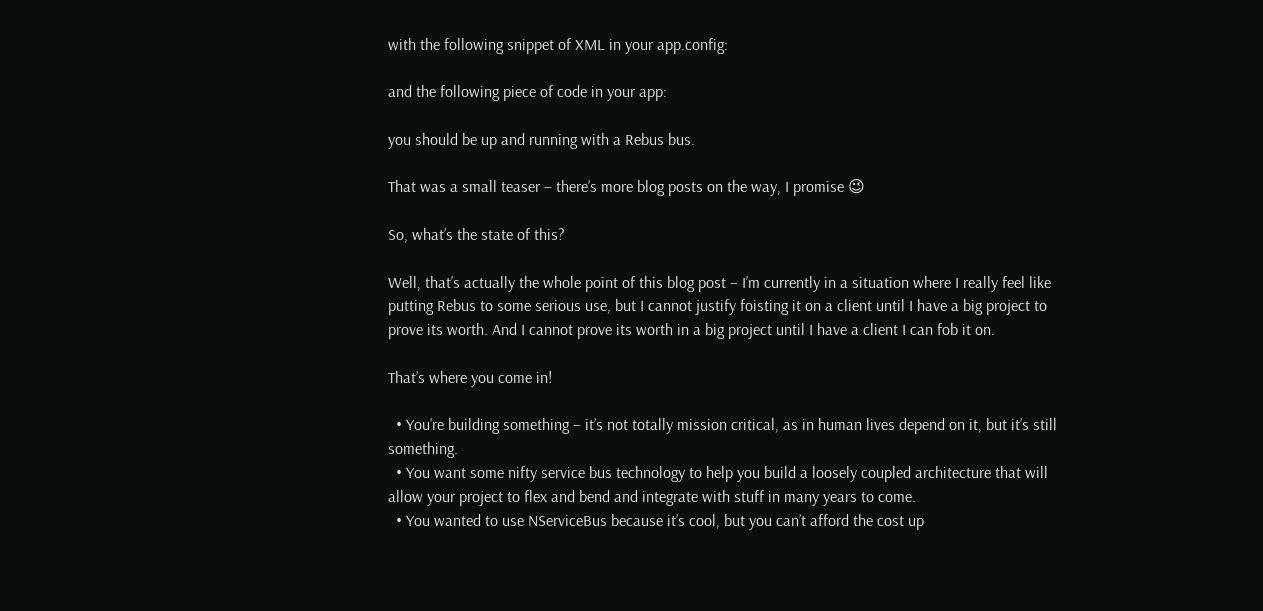with the following snippet of XML in your app.config:

and the following piece of code in your app:

you should be up and running with a Rebus bus.

That was a small teaser – there’s more blog posts on the way, I promise 😉

So, what’s the state of this?

Well, that’s actually the whole point of this blog post – I’m currently in a situation where I really feel like putting Rebus to some serious use, but I cannot justify foisting it on a client until I have a big project to prove its worth. And I cannot prove its worth in a big project until I have a client I can fob it on.

That’s where you come in!

  • You’re building something – it’s not totally mission critical, as in human lives depend on it, but it’s still something.
  • You want some nifty service bus technology to help you build a loosely coupled architecture that will allow your project to flex and bend and integrate with stuff in many years to come.
  • You wanted to use NServiceBus because it’s cool, but you can’t afford the cost up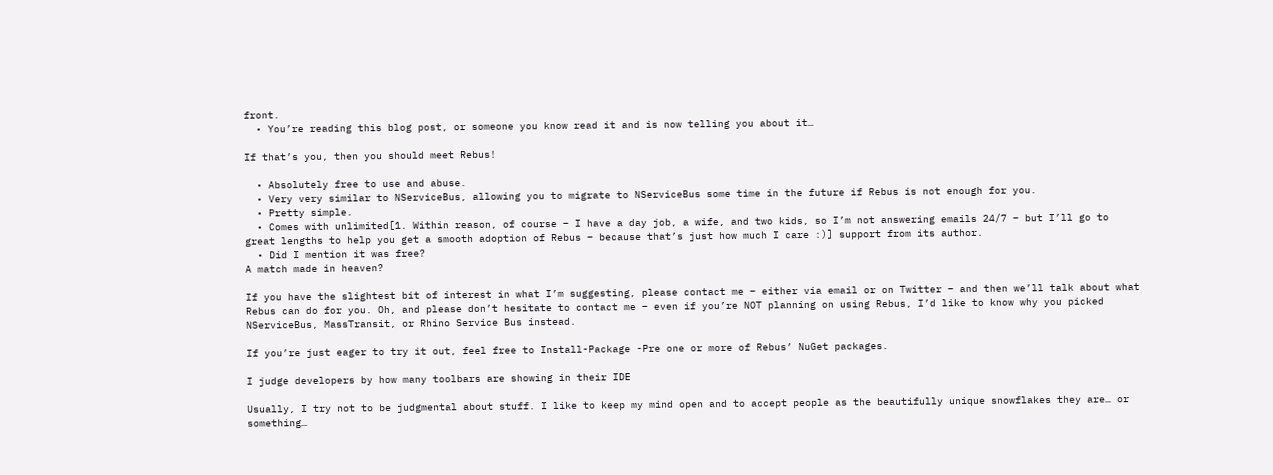front.
  • You’re reading this blog post, or someone you know read it and is now telling you about it…

If that’s you, then you should meet Rebus!

  • Absolutely free to use and abuse.
  • Very very similar to NServiceBus, allowing you to migrate to NServiceBus some time in the future if Rebus is not enough for you.
  • Pretty simple.
  • Comes with unlimited[1. Within reason, of course – I have a day job, a wife, and two kids, so I’m not answering emails 24/7 – but I’ll go to great lengths to help you get a smooth adoption of Rebus – because that’s just how much I care :)] support from its author.
  • Did I mention it was free?
A match made in heaven?

If you have the slightest bit of interest in what I’m suggesting, please contact me – either via email or on Twitter – and then we’ll talk about what Rebus can do for you. Oh, and please don’t hesitate to contact me – even if you’re NOT planning on using Rebus, I’d like to know why you picked NServiceBus, MassTransit, or Rhino Service Bus instead.

If you’re just eager to try it out, feel free to Install-Package -Pre one or more of Rebus’ NuGet packages.

I judge developers by how many toolbars are showing in their IDE

Usually, I try not to be judgmental about stuff. I like to keep my mind open and to accept people as the beautifully unique snowflakes they are… or something…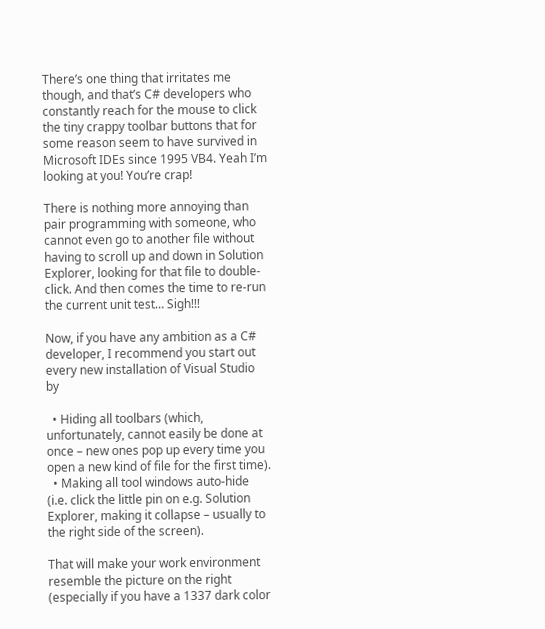There’s one thing that irritates me though, and that’s C# developers who constantly reach for the mouse to click the tiny crappy toolbar buttons that for some reason seem to have survived in Microsoft IDEs since 1995 VB4. Yeah I’m looking at you! You’re crap!

There is nothing more annoying than pair programming with someone, who cannot even go to another file without having to scroll up and down in Solution Explorer, looking for that file to double-click. And then comes the time to re-run the current unit test… Sigh!!!

Now, if you have any ambition as a C# developer, I recommend you start out every new installation of Visual Studio by

  • Hiding all toolbars (which, unfortunately, cannot easily be done at once – new ones pop up every time you open a new kind of file for the first time).
  • Making all tool windows auto-hide (i.e. click the little pin on e.g. Solution Explorer, making it collapse – usually to the right side of the screen).

That will make your work environment resemble the picture on the right (especially if you have a 1337 dark color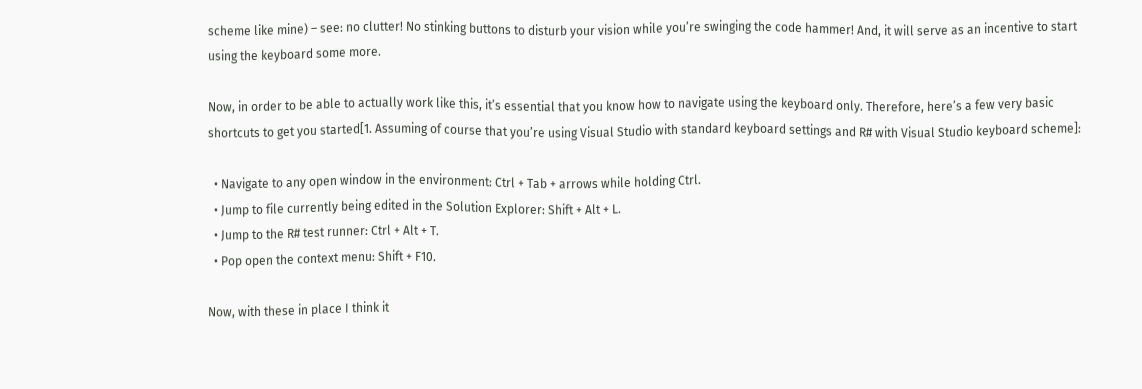scheme like mine) – see: no clutter! No stinking buttons to disturb your vision while you’re swinging the code hammer! And, it will serve as an incentive to start using the keyboard some more.

Now, in order to be able to actually work like this, it’s essential that you know how to navigate using the keyboard only. Therefore, here’s a few very basic shortcuts to get you started[1. Assuming of course that you’re using Visual Studio with standard keyboard settings and R# with Visual Studio keyboard scheme]:

  • Navigate to any open window in the environment: Ctrl + Tab + arrows while holding Ctrl.
  • Jump to file currently being edited in the Solution Explorer: Shift + Alt + L.
  • Jump to the R# test runner: Ctrl + Alt + T.
  • Pop open the context menu: Shift + F10.

Now, with these in place I think it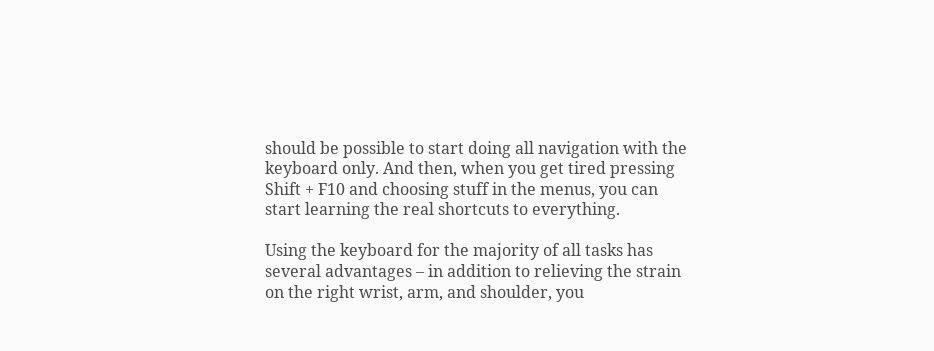should be possible to start doing all navigation with the keyboard only. And then, when you get tired pressing Shift + F10 and choosing stuff in the menus, you can start learning the real shortcuts to everything.

Using the keyboard for the majority of all tasks has several advantages – in addition to relieving the strain on the right wrist, arm, and shoulder, you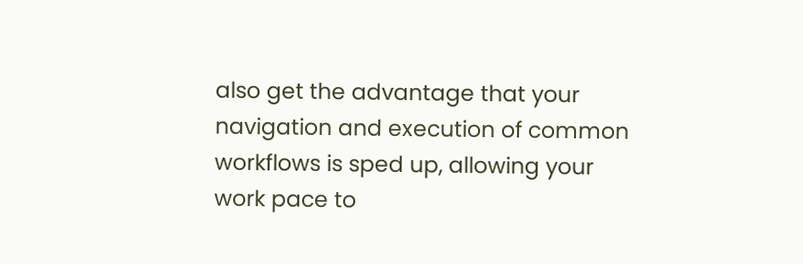also get the advantage that your navigation and execution of common workflows is sped up, allowing your work pace to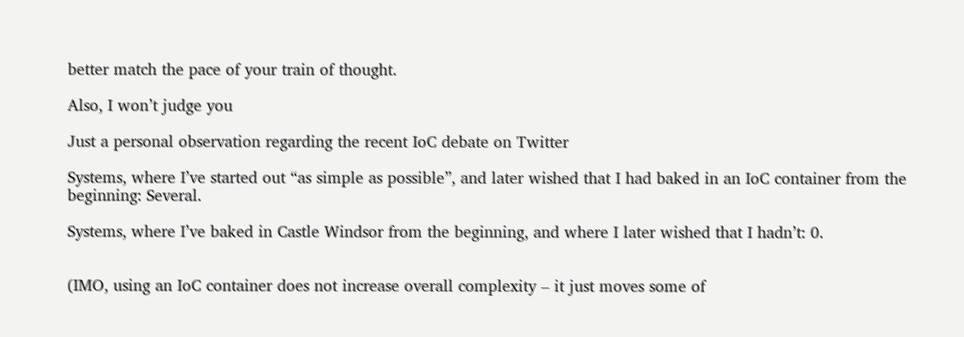better match the pace of your train of thought.

Also, I won’t judge you

Just a personal observation regarding the recent IoC debate on Twitter

Systems, where I’ve started out “as simple as possible”, and later wished that I had baked in an IoC container from the beginning: Several.

Systems, where I’ve baked in Castle Windsor from the beginning, and where I later wished that I hadn’t: 0.


(IMO, using an IoC container does not increase overall complexity – it just moves some of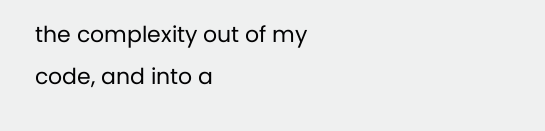the complexity out of my code, and into a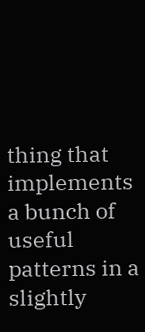thing that implements a bunch of useful patterns in a slightly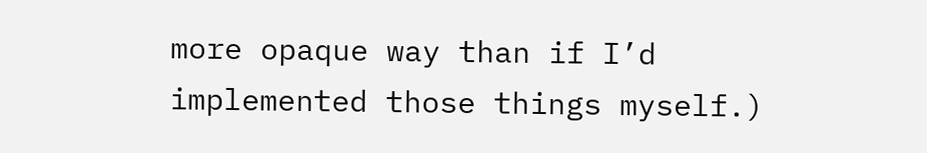more opaque way than if I’d implemented those things myself.)